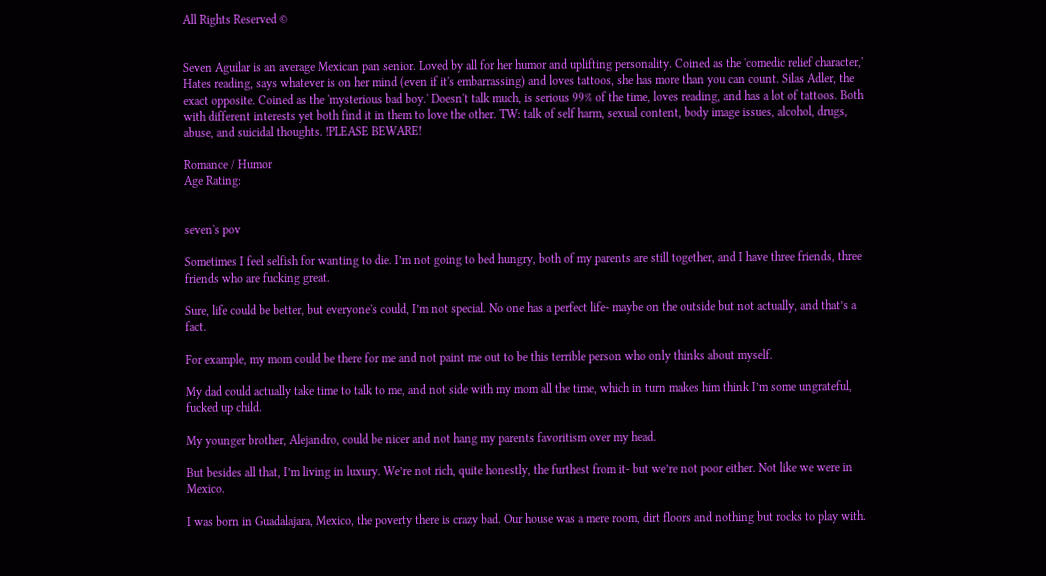All Rights Reserved ©


Seven Aguilar is an average Mexican pan senior. Loved by all for her humor and uplifting personality. Coined as the 'comedic relief character,' Hates reading, says whatever is on her mind (even if it's embarrassing) and loves tattoos, she has more than you can count. Silas Adler, the exact opposite. Coined as the 'mysterious bad boy.' Doesn't talk much, is serious 99% of the time, loves reading, and has a lot of tattoos. Both with different interests yet both find it in them to love the other. TW: talk of self harm, sexual content, body image issues, alcohol, drugs, abuse, and suicidal thoughts. !PLEASE BEWARE!

Romance / Humor
Age Rating:


seven's pov

Sometimes I feel selfish for wanting to die. I’m not going to bed hungry, both of my parents are still together, and I have three friends, three friends who are fucking great.

Sure, life could be better, but everyone's could, I’m not special. No one has a perfect life- maybe on the outside but not actually, and that’s a fact.

For example, my mom could be there for me and not paint me out to be this terrible person who only thinks about myself.

My dad could actually take time to talk to me, and not side with my mom all the time, which in turn makes him think I’m some ungrateful, fucked up child.

My younger brother, Alejandro, could be nicer and not hang my parents favoritism over my head.

But besides all that, I’m living in luxury. We’re not rich, quite honestly, the furthest from it- but we’re not poor either. Not like we were in Mexico.

I was born in Guadalajara, Mexico, the poverty there is crazy bad. Our house was a mere room, dirt floors and nothing but rocks to play with.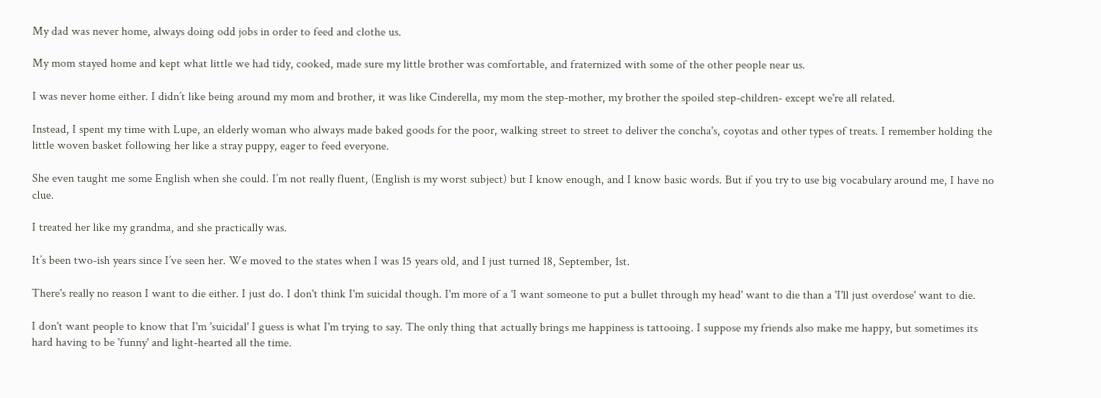My dad was never home, always doing odd jobs in order to feed and clothe us.

My mom stayed home and kept what little we had tidy, cooked, made sure my little brother was comfortable, and fraternized with some of the other people near us.

I was never home either. I didn’t like being around my mom and brother, it was like Cinderella, my mom the step-mother, my brother the spoiled step-children- except we're all related.

Instead, I spent my time with Lupe, an elderly woman who always made baked goods for the poor, walking street to street to deliver the concha's, coyotas and other types of treats. I remember holding the little woven basket following her like a stray puppy, eager to feed everyone.

She even taught me some English when she could. I’m not really fluent, (English is my worst subject) but I know enough, and I know basic words. But if you try to use big vocabulary around me, I have no clue.

I treated her like my grandma, and she practically was.

It’s been two-ish years since I’ve seen her. We moved to the states when I was 15 years old, and I just turned 18, September, 1st.

There's really no reason I want to die either. I just do. I don't think I'm suicidal though. I'm more of a 'I want someone to put a bullet through my head' want to die than a 'I'll just overdose' want to die.

I don't want people to know that I'm 'suicidal' I guess is what I'm trying to say. The only thing that actually brings me happiness is tattooing. I suppose my friends also make me happy, but sometimes its hard having to be 'funny' and light-hearted all the time.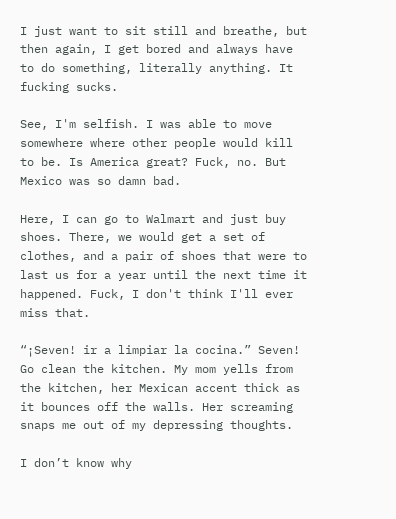I just want to sit still and breathe, but then again, I get bored and always have to do something, literally anything. It fucking sucks.

See, I'm selfish. I was able to move somewhere where other people would kill to be. Is America great? Fuck, no. But Mexico was so damn bad.

Here, I can go to Walmart and just buy shoes. There, we would get a set of clothes, and a pair of shoes that were to last us for a year until the next time it happened. Fuck, I don't think I'll ever miss that.

“¡Seven! ir a limpiar la cocina.” Seven! Go clean the kitchen. My mom yells from the kitchen, her Mexican accent thick as it bounces off the walls. Her screaming snaps me out of my depressing thoughts.

I don’t know why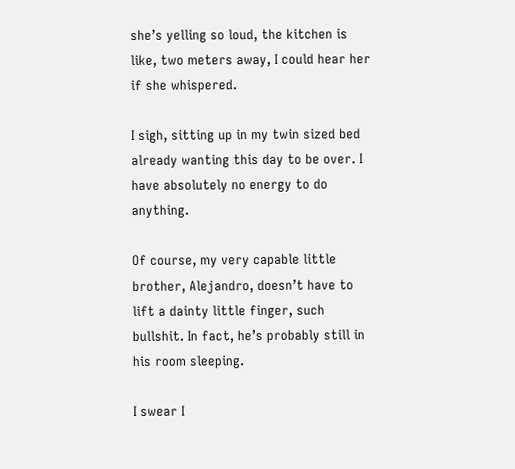she’s yelling so loud, the kitchen is like, two meters away, I could hear her if she whispered.

I sigh, sitting up in my twin sized bed already wanting this day to be over. I have absolutely no energy to do anything.

Of course, my very capable little brother, Alejandro, doesn’t have to lift a dainty little finger, such bullshit. In fact, he’s probably still in his room sleeping.

I swear I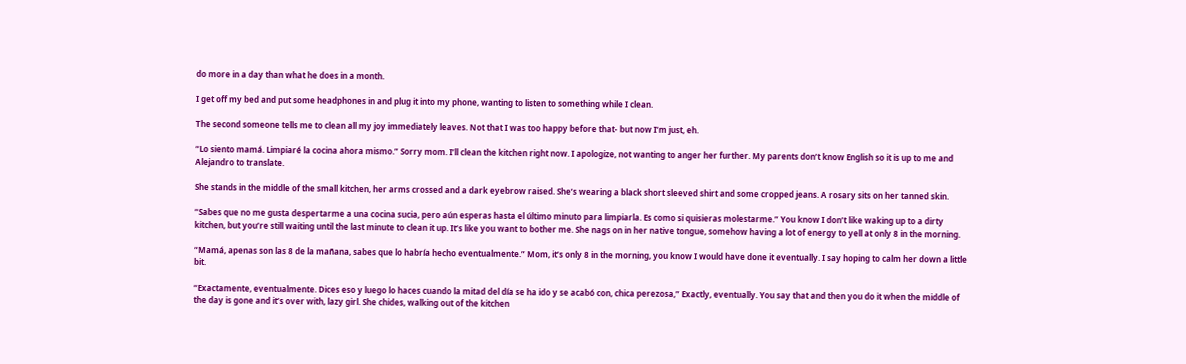do more in a day than what he does in a month.

I get off my bed and put some headphones in and plug it into my phone, wanting to listen to something while I clean.

The second someone tells me to clean all my joy immediately leaves. Not that I was too happy before that- but now I’m just, eh.

“Lo siento mamá. Limpiaré la cocina ahora mismo.” Sorry mom. I’ll clean the kitchen right now. I apologize, not wanting to anger her further. My parents don’t know English so it is up to me and Alejandro to translate.

She stands in the middle of the small kitchen, her arms crossed and a dark eyebrow raised. She’s wearing a black short sleeved shirt and some cropped jeans. A rosary sits on her tanned skin.

“Sabes que no me gusta despertarme a una cocina sucia, pero aún esperas hasta el último minuto para limpiarla. Es como si quisieras molestarme.” You know I don’t like waking up to a dirty kitchen, but you’re still waiting until the last minute to clean it up. It’s like you want to bother me. She nags on in her native tongue, somehow having a lot of energy to yell at only 8 in the morning.

“Mamá, apenas son las 8 de la mañana, sabes que lo habría hecho eventualmente.” Mom, it’s only 8 in the morning, you know I would have done it eventually. I say hoping to calm her down a little bit.

“Exactamente, eventualmente. Dices eso y luego lo haces cuando la mitad del día se ha ido y se acabó con, chica perezosa,” Exactly, eventually. You say that and then you do it when the middle of the day is gone and it’s over with, lazy girl. She chides, walking out of the kitchen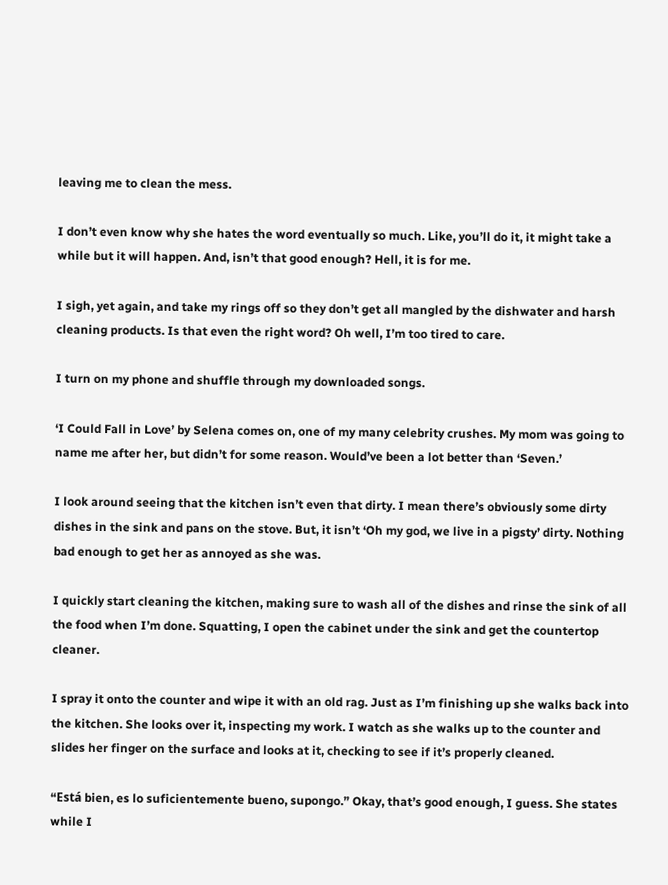leaving me to clean the mess.

I don’t even know why she hates the word eventually so much. Like, you’ll do it, it might take a while but it will happen. And, isn’t that good enough? Hell, it is for me.

I sigh, yet again, and take my rings off so they don’t get all mangled by the dishwater and harsh cleaning products. Is that even the right word? Oh well, I’m too tired to care.

I turn on my phone and shuffle through my downloaded songs.

‘I Could Fall in Love’ by Selena comes on, one of my many celebrity crushes. My mom was going to name me after her, but didn’t for some reason. Would’ve been a lot better than ‘Seven.’

I look around seeing that the kitchen isn’t even that dirty. I mean there’s obviously some dirty dishes in the sink and pans on the stove. But, it isn’t ‘Oh my god, we live in a pigsty’ dirty. Nothing bad enough to get her as annoyed as she was.

I quickly start cleaning the kitchen, making sure to wash all of the dishes and rinse the sink of all the food when I’m done. Squatting, I open the cabinet under the sink and get the countertop cleaner.

I spray it onto the counter and wipe it with an old rag. Just as I’m finishing up she walks back into the kitchen. She looks over it, inspecting my work. I watch as she walks up to the counter and slides her finger on the surface and looks at it, checking to see if it’s properly cleaned.

“Está bien, es lo suficientemente bueno, supongo.” Okay, that’s good enough, I guess. She states while I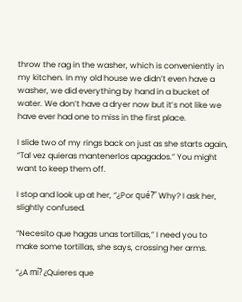throw the rag in the washer, which is conveniently in my kitchen. In my old house we didn’t even have a washer, we did everything by hand in a bucket of water. We don’t have a dryer now but it’s not like we have ever had one to miss in the first place.

I slide two of my rings back on just as she starts again, “Tal vez quieras mantenerlos apagados.” You might want to keep them off.

I stop and look up at her, “¿Por qué?” Why? I ask her, slightly confused.

“Necesito que hagas unas tortillas,” I need you to make some tortillas, she says, crossing her arms.

“¿A mí? ¿Quieres que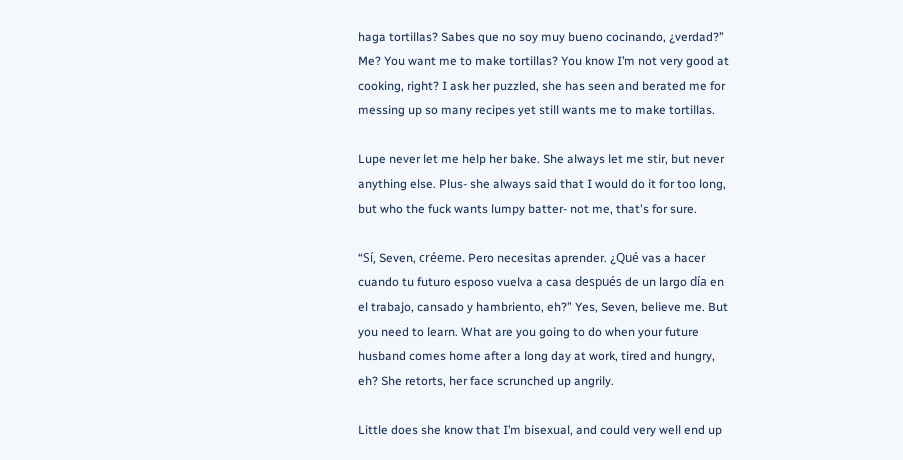haga tortillas? Sabes que no soy muy bueno cocinando, ¿verdad?” Me? You want me to make tortillas? You know I’m not very good at cooking, right? I ask her puzzled, she has seen and berated me for messing up so many recipes yet still wants me to make tortillas.

Lupe never let me help her bake. She always let me stir, but never anything else. Plus- she always said that I would do it for too long, but who the fuck wants lumpy batter- not me, that's for sure.

“Sí, Seven, créeme. Pero necesitas aprender. ¿Qué vas a hacer cuando tu futuro esposo vuelva a casa después de un largo día en el trabajo, cansado y hambriento, eh?” Yes, Seven, believe me. But you need to learn. What are you going to do when your future husband comes home after a long day at work, tired and hungry, eh? She retorts, her face scrunched up angrily.

Little does she know that I’m bisexual, and could very well end up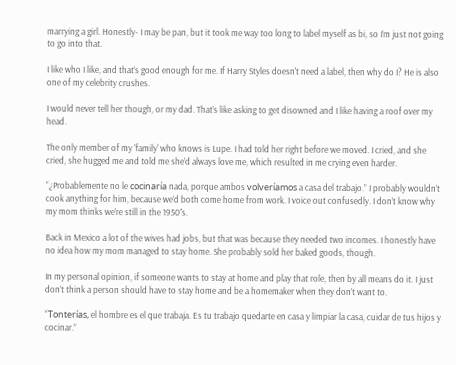marrying a girl. Honestly- I may be pan, but it took me way too long to label myself as bi, so I’m just not going to go into that.

I like who I like, and that’s good enough for me. If Harry Styles doesn't need a label, then why do I? He is also one of my celebrity crushes.

I would never tell her though, or my dad. That’s like asking to get disowned and I like having a roof over my head.

The only member of my 'family' who knows is Lupe. I had told her right before we moved. I cried, and she cried, she hugged me and told me she’d always love me, which resulted in me crying even harder.

“¿Probablemente no le cocinaría nada, porque ambos volveríamos a casa del trabajo.” I probably wouldn’t cook anything for him, because we’d both come home from work. I voice out confusedly. I don’t know why my mom thinks we’re still in the 1950′s.

Back in Mexico a lot of the wives had jobs, but that was because they needed two incomes. I honestly have no idea how my mom managed to stay home. She probably sold her baked goods, though.

In my personal opinion, if someone wants to stay at home and play that role, then by all means do it. I just don’t think a person should have to stay home and be a homemaker when they don’t want to.

“Tonterías, el hombre es el que trabaja. Es tu trabajo quedarte en casa y limpiar la casa, cuidar de tus hijos y cocinar.”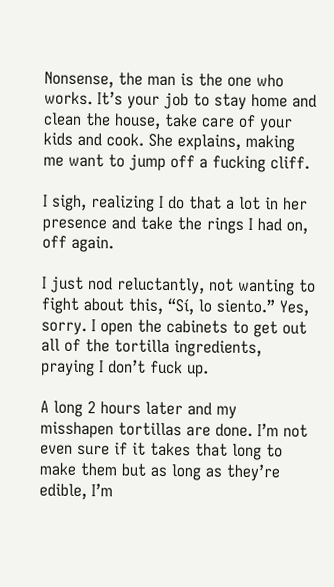Nonsense, the man is the one who works. It’s your job to stay home and clean the house, take care of your kids and cook. She explains, making me want to jump off a fucking cliff.

I sigh, realizing I do that a lot in her presence and take the rings I had on, off again.

I just nod reluctantly, not wanting to fight about this, “Sí, lo siento.” Yes, sorry. I open the cabinets to get out all of the tortilla ingredients, praying I don’t fuck up.

A long 2 hours later and my misshapen tortillas are done. I’m not even sure if it takes that long to make them but as long as they’re edible, I’m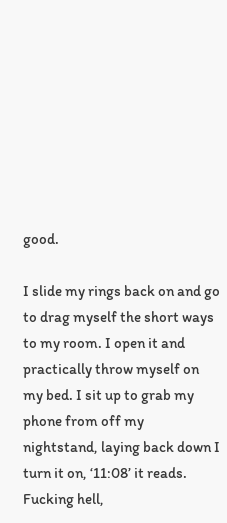good.

I slide my rings back on and go to drag myself the short ways to my room. I open it and practically throw myself on my bed. I sit up to grab my phone from off my nightstand, laying back down I turn it on, ‘11:08’ it reads. Fucking hell,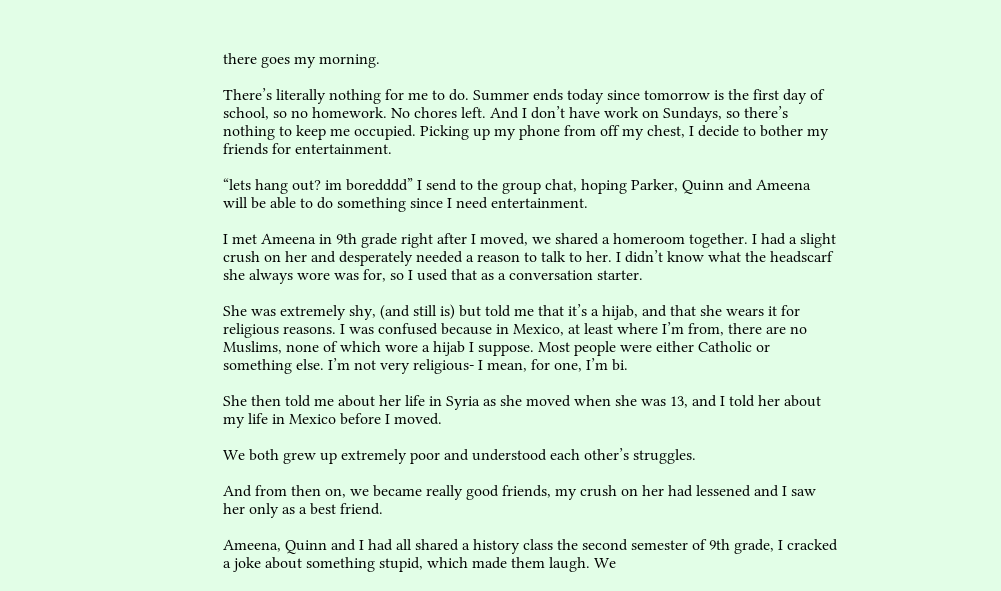there goes my morning.

There’s literally nothing for me to do. Summer ends today since tomorrow is the first day of school, so no homework. No chores left. And I don’t have work on Sundays, so there’s nothing to keep me occupied. Picking up my phone from off my chest, I decide to bother my friends for entertainment.

“lets hang out? im boredddd” I send to the group chat, hoping Parker, Quinn and Ameena will be able to do something since I need entertainment.

I met Ameena in 9th grade right after I moved, we shared a homeroom together. I had a slight crush on her and desperately needed a reason to talk to her. I didn’t know what the headscarf she always wore was for, so I used that as a conversation starter.

She was extremely shy, (and still is) but told me that it’s a hijab, and that she wears it for religious reasons. I was confused because in Mexico, at least where I’m from, there are no Muslims, none of which wore a hijab I suppose. Most people were either Catholic or something else. I’m not very religious- I mean, for one, I’m bi.

She then told me about her life in Syria as she moved when she was 13, and I told her about my life in Mexico before I moved.

We both grew up extremely poor and understood each other’s struggles.

And from then on, we became really good friends, my crush on her had lessened and I saw her only as a best friend.

Ameena, Quinn and I had all shared a history class the second semester of 9th grade, I cracked a joke about something stupid, which made them laugh. We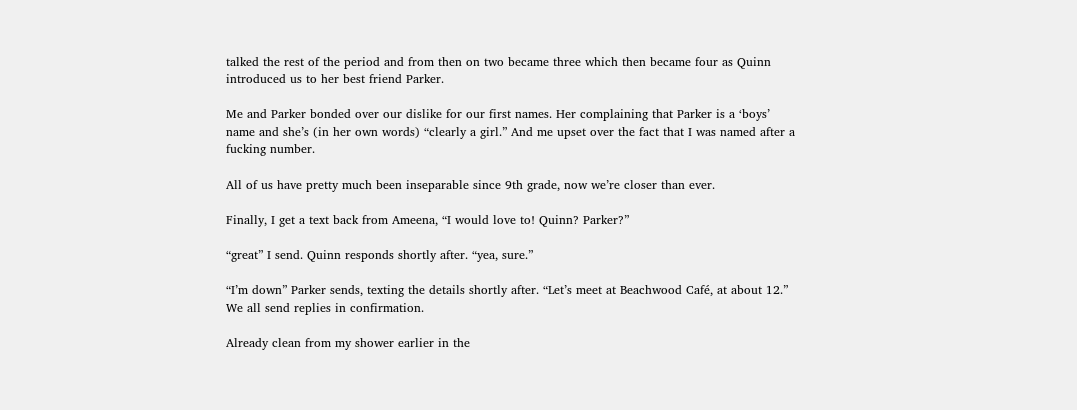talked the rest of the period and from then on two became three which then became four as Quinn introduced us to her best friend Parker.

Me and Parker bonded over our dislike for our first names. Her complaining that Parker is a ‘boys’ name and she’s (in her own words) “clearly a girl.” And me upset over the fact that I was named after a fucking number.

All of us have pretty much been inseparable since 9th grade, now we’re closer than ever.

Finally, I get a text back from Ameena, “I would love to! Quinn? Parker?”

“great” I send. Quinn responds shortly after. “yea, sure.”

“I’m down” Parker sends, texting the details shortly after. “Let’s meet at Beachwood Café, at about 12.” We all send replies in confirmation.

Already clean from my shower earlier in the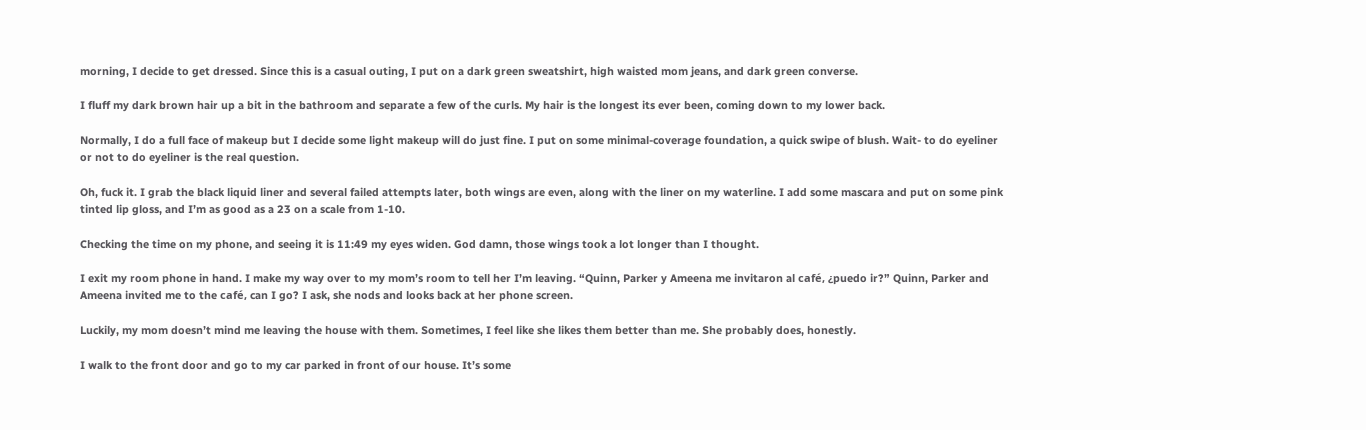morning, I decide to get dressed. Since this is a casual outing, I put on a dark green sweatshirt, high waisted mom jeans, and dark green converse.

I fluff my dark brown hair up a bit in the bathroom and separate a few of the curls. My hair is the longest its ever been, coming down to my lower back.

Normally, I do a full face of makeup but I decide some light makeup will do just fine. I put on some minimal-coverage foundation, a quick swipe of blush. Wait- to do eyeliner or not to do eyeliner is the real question.

Oh, fuck it. I grab the black liquid liner and several failed attempts later, both wings are even, along with the liner on my waterline. I add some mascara and put on some pink tinted lip gloss, and I’m as good as a 23 on a scale from 1-10.

Checking the time on my phone, and seeing it is 11:49 my eyes widen. God damn, those wings took a lot longer than I thought.

I exit my room phone in hand. I make my way over to my mom’s room to tell her I’m leaving. “Quinn, Parker y Ameena me invitaron al café, ¿puedo ir?” Quinn, Parker and Ameena invited me to the café, can I go? I ask, she nods and looks back at her phone screen.

Luckily, my mom doesn’t mind me leaving the house with them. Sometimes, I feel like she likes them better than me. She probably does, honestly.

I walk to the front door and go to my car parked in front of our house. It’s some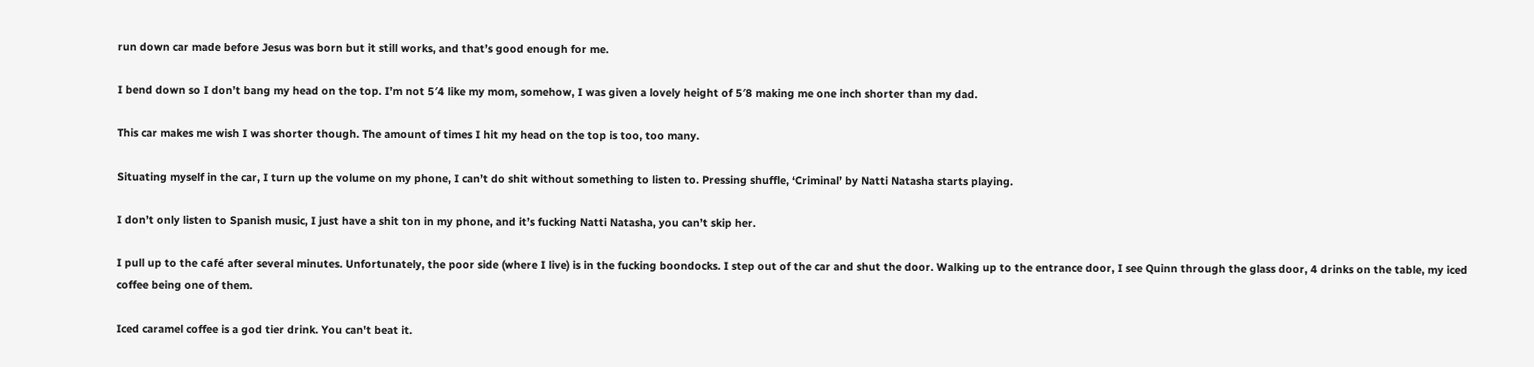run down car made before Jesus was born but it still works, and that’s good enough for me.

I bend down so I don’t bang my head on the top. I’m not 5′4 like my mom, somehow, I was given a lovely height of 5′8 making me one inch shorter than my dad.

This car makes me wish I was shorter though. The amount of times I hit my head on the top is too, too many.

Situating myself in the car, I turn up the volume on my phone, I can’t do shit without something to listen to. Pressing shuffle, ‘Criminal’ by Natti Natasha starts playing.

I don’t only listen to Spanish music, I just have a shit ton in my phone, and it’s fucking Natti Natasha, you can’t skip her.

I pull up to the café after several minutes. Unfortunately, the poor side (where I live) is in the fucking boondocks. I step out of the car and shut the door. Walking up to the entrance door, I see Quinn through the glass door, 4 drinks on the table, my iced coffee being one of them.

Iced caramel coffee is a god tier drink. You can't beat it.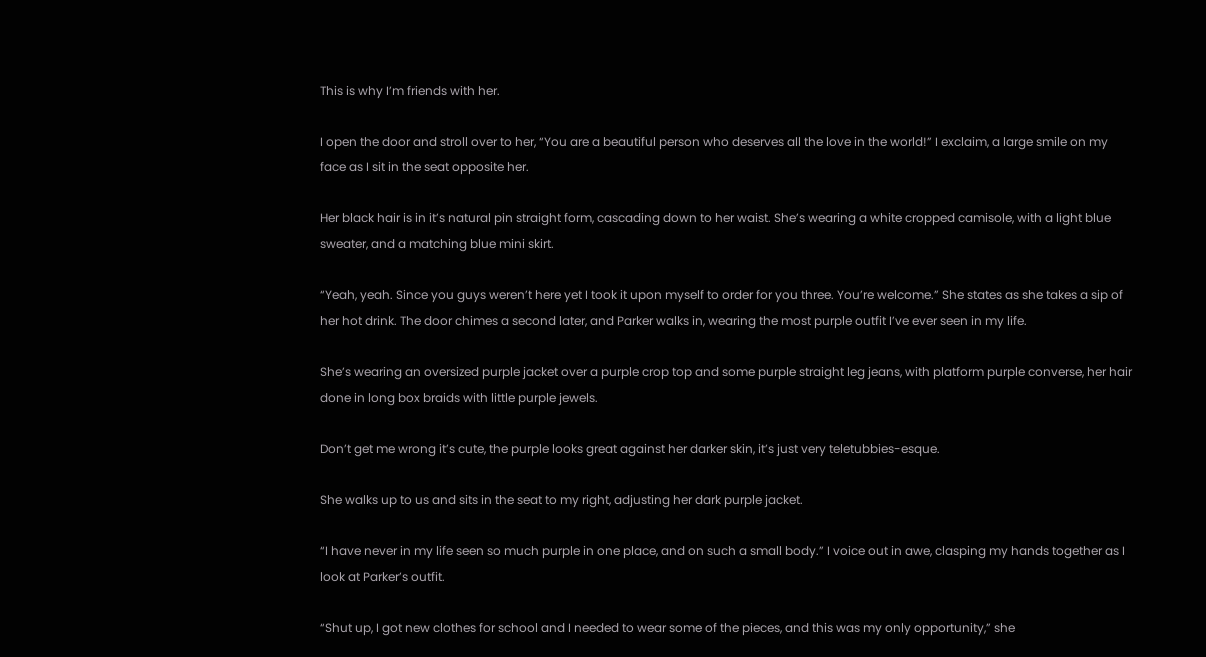This is why I’m friends with her.

I open the door and stroll over to her, “You are a beautiful person who deserves all the love in the world!” I exclaim, a large smile on my face as I sit in the seat opposite her.

Her black hair is in it’s natural pin straight form, cascading down to her waist. She’s wearing a white cropped camisole, with a light blue sweater, and a matching blue mini skirt.

“Yeah, yeah. Since you guys weren’t here yet I took it upon myself to order for you three. You’re welcome.” She states as she takes a sip of her hot drink. The door chimes a second later, and Parker walks in, wearing the most purple outfit I’ve ever seen in my life.

She’s wearing an oversized purple jacket over a purple crop top and some purple straight leg jeans, with platform purple converse, her hair done in long box braids with little purple jewels.

Don’t get me wrong it’s cute, the purple looks great against her darker skin, it’s just very teletubbies-esque.

She walks up to us and sits in the seat to my right, adjusting her dark purple jacket.

“I have never in my life seen so much purple in one place, and on such a small body.” I voice out in awe, clasping my hands together as I look at Parker’s outfit.

“Shut up, I got new clothes for school and I needed to wear some of the pieces, and this was my only opportunity,” she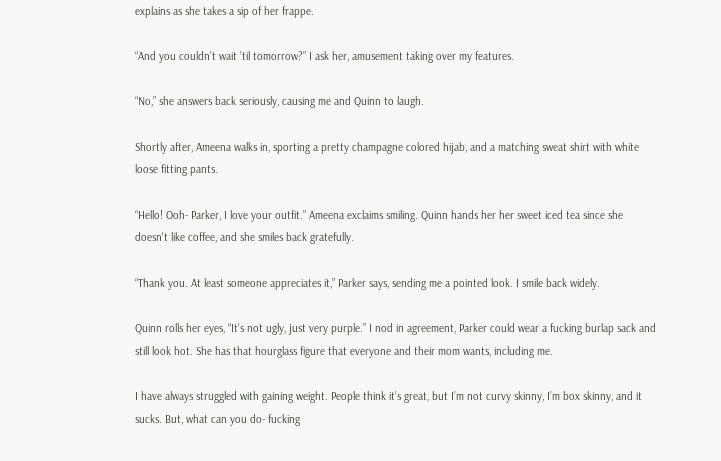explains as she takes a sip of her frappe.

“And you couldn’t wait ’til tomorrow?” I ask her, amusement taking over my features.

“No,” she answers back seriously, causing me and Quinn to laugh.

Shortly after, Ameena walks in, sporting a pretty champagne colored hijab, and a matching sweat shirt with white loose fitting pants.

“Hello! Ooh- Parker, I love your outfit.” Ameena exclaims smiling. Quinn hands her her sweet iced tea since she doesn't like coffee, and she smiles back gratefully.

“Thank you. At least someone appreciates it,” Parker says, sending me a pointed look. I smile back widely.

Quinn rolls her eyes, “It’s not ugly, just very purple.” I nod in agreement, Parker could wear a fucking burlap sack and still look hot. She has that hourglass figure that everyone and their mom wants, including me.

I have always struggled with gaining weight. People think it’s great, but I’m not curvy skinny, I’m box skinny, and it sucks. But, what can you do- fucking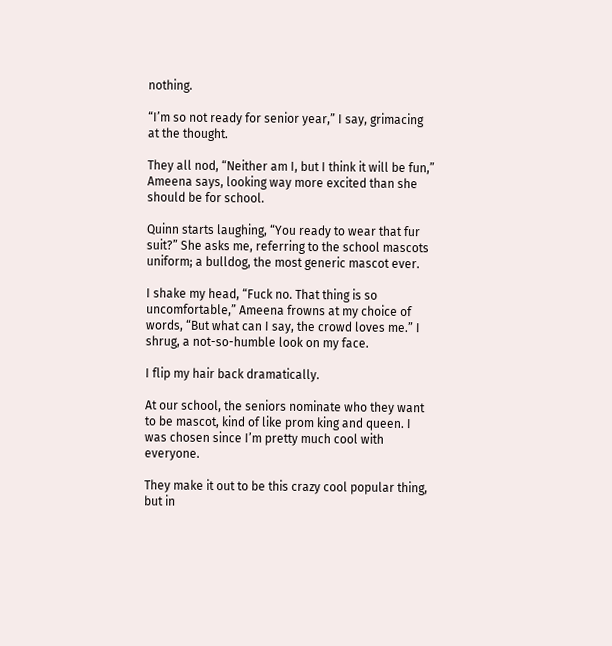nothing.

“I’m so not ready for senior year,” I say, grimacing at the thought.

They all nod, “Neither am I, but I think it will be fun,” Ameena says, looking way more excited than she should be for school.

Quinn starts laughing, “You ready to wear that fur suit?” She asks me, referring to the school mascots uniform; a bulldog, the most generic mascot ever.

I shake my head, “Fuck no. That thing is so uncomfortable,” Ameena frowns at my choice of words, “But what can I say, the crowd loves me.” I shrug, a not-so-humble look on my face.

I flip my hair back dramatically.

At our school, the seniors nominate who they want to be mascot, kind of like prom king and queen. I was chosen since I’m pretty much cool with everyone.

They make it out to be this crazy cool popular thing, but in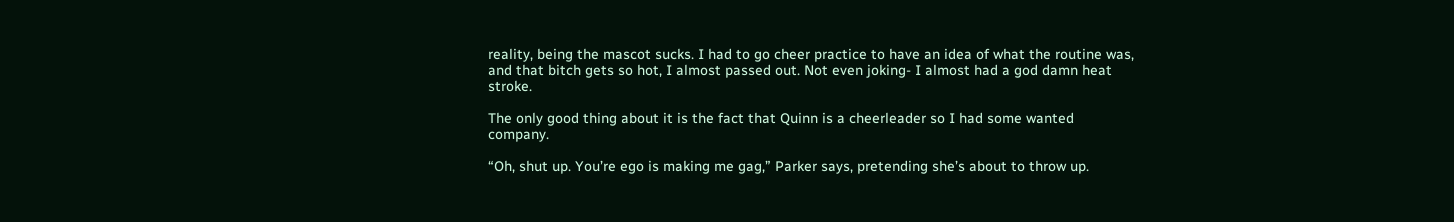reality, being the mascot sucks. I had to go cheer practice to have an idea of what the routine was, and that bitch gets so hot, I almost passed out. Not even joking- I almost had a god damn heat stroke.

The only good thing about it is the fact that Quinn is a cheerleader so I had some wanted company.

“Oh, shut up. You’re ego is making me gag,” Parker says, pretending she’s about to throw up.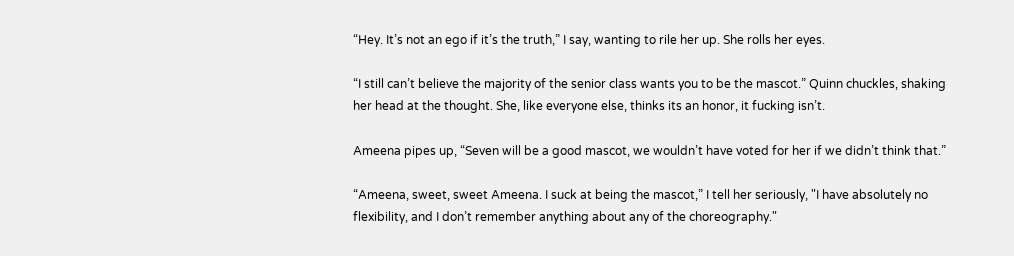“Hey. It’s not an ego if it’s the truth,” I say, wanting to rile her up. She rolls her eyes.

“I still can’t believe the majority of the senior class wants you to be the mascot.” Quinn chuckles, shaking her head at the thought. She, like everyone else, thinks its an honor, it fucking isn’t.

Ameena pipes up, “Seven will be a good mascot, we wouldn’t have voted for her if we didn’t think that.”

“Ameena, sweet, sweet Ameena. I suck at being the mascot,” I tell her seriously, "I have absolutely no flexibility, and I don’t remember anything about any of the choreography."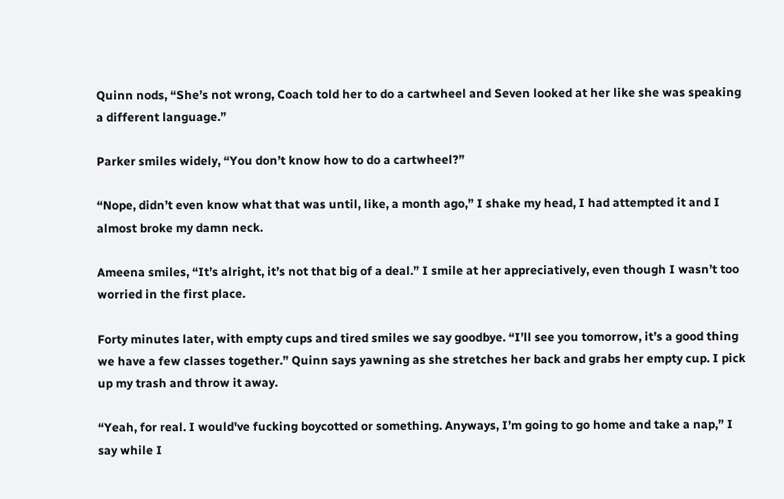Quinn nods, “She’s not wrong, Coach told her to do a cartwheel and Seven looked at her like she was speaking a different language.”

Parker smiles widely, “You don’t know how to do a cartwheel?”

“Nope, didn’t even know what that was until, like, a month ago,” I shake my head, I had attempted it and I almost broke my damn neck.

Ameena smiles, “It’s alright, it’s not that big of a deal.” I smile at her appreciatively, even though I wasn’t too worried in the first place.

Forty minutes later, with empty cups and tired smiles we say goodbye. “I’ll see you tomorrow, it’s a good thing we have a few classes together.” Quinn says yawning as she stretches her back and grabs her empty cup. I pick up my trash and throw it away.

“Yeah, for real. I would've fucking boycotted or something. Anyways, I’m going to go home and take a nap,” I say while I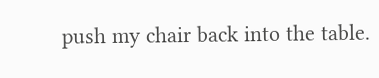push my chair back into the table.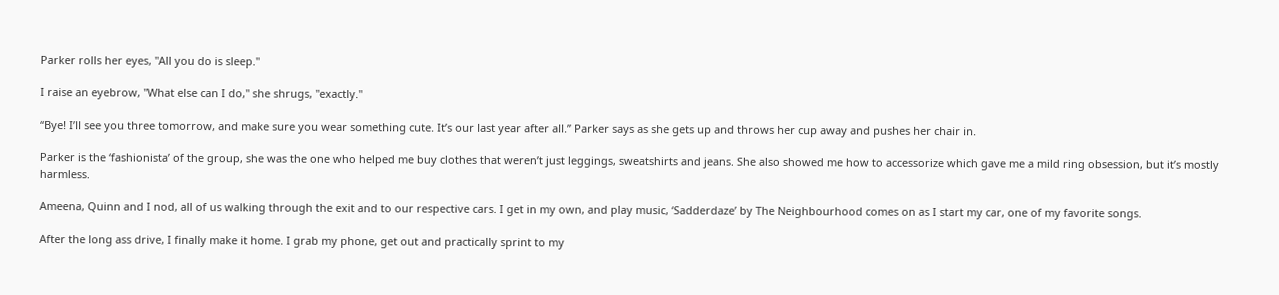Parker rolls her eyes, "All you do is sleep."

I raise an eyebrow, "What else can I do," she shrugs, "exactly."

“Bye! I’ll see you three tomorrow, and make sure you wear something cute. It’s our last year after all.” Parker says as she gets up and throws her cup away and pushes her chair in.

Parker is the ‘fashionista’ of the group, she was the one who helped me buy clothes that weren’t just leggings, sweatshirts and jeans. She also showed me how to accessorize which gave me a mild ring obsession, but it’s mostly harmless.

Ameena, Quinn and I nod, all of us walking through the exit and to our respective cars. I get in my own, and play music, ‘Sadderdaze’ by The Neighbourhood comes on as I start my car, one of my favorite songs.

After the long ass drive, I finally make it home. I grab my phone, get out and practically sprint to my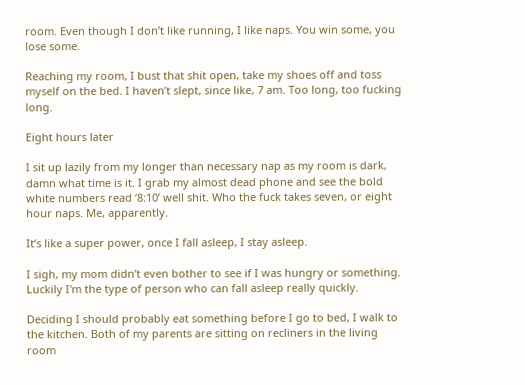room. Even though I don’t like running, I like naps. You win some, you lose some.

Reaching my room, I bust that shit open, take my shoes off and toss myself on the bed. I haven’t slept, since like, 7 am. Too long, too fucking long.

Eight hours later

I sit up lazily from my longer than necessary nap as my room is dark, damn what time is it. I grab my almost dead phone and see the bold white numbers read ‘8:10’ well shit. Who the fuck takes seven, or eight hour naps. Me, apparently.

It’s like a super power, once I fall asleep, I stay asleep.

I sigh, my mom didn’t even bother to see if I was hungry or something. Luckily I'm the type of person who can fall asleep really quickly.

Deciding I should probably eat something before I go to bed, I walk to the kitchen. Both of my parents are sitting on recliners in the living room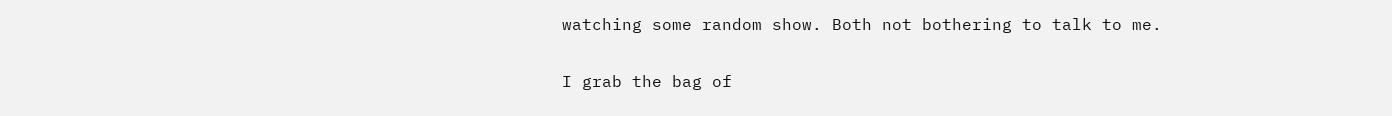watching some random show. Both not bothering to talk to me.

I grab the bag of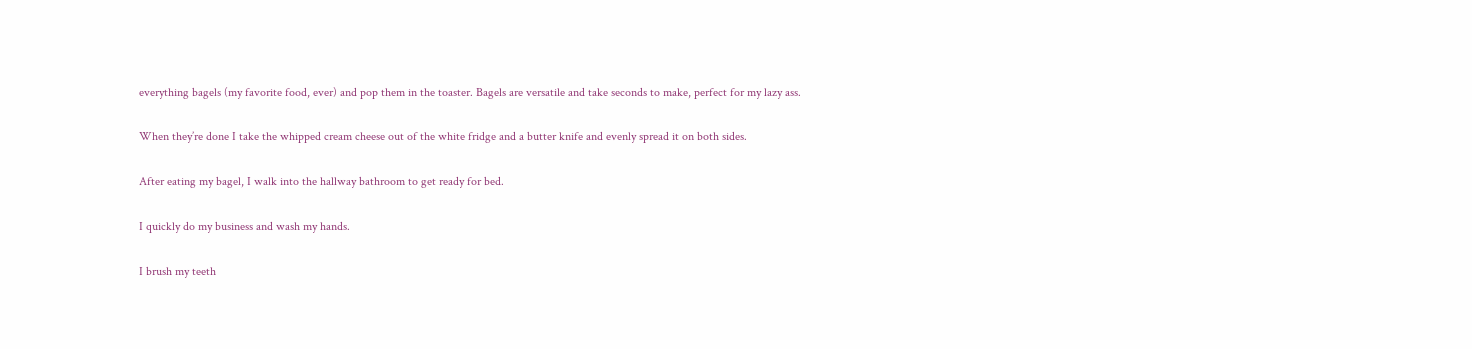everything bagels (my favorite food, ever) and pop them in the toaster. Bagels are versatile and take seconds to make, perfect for my lazy ass.

When they’re done I take the whipped cream cheese out of the white fridge and a butter knife and evenly spread it on both sides.

After eating my bagel, I walk into the hallway bathroom to get ready for bed.

I quickly do my business and wash my hands.

I brush my teeth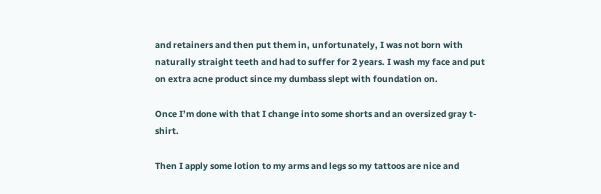and retainers and then put them in, unfortunately, I was not born with naturally straight teeth and had to suffer for 2 years. I wash my face and put on extra acne product since my dumbass slept with foundation on.

Once I’m done with that I change into some shorts and an oversized gray t-shirt.

Then I apply some lotion to my arms and legs so my tattoos are nice and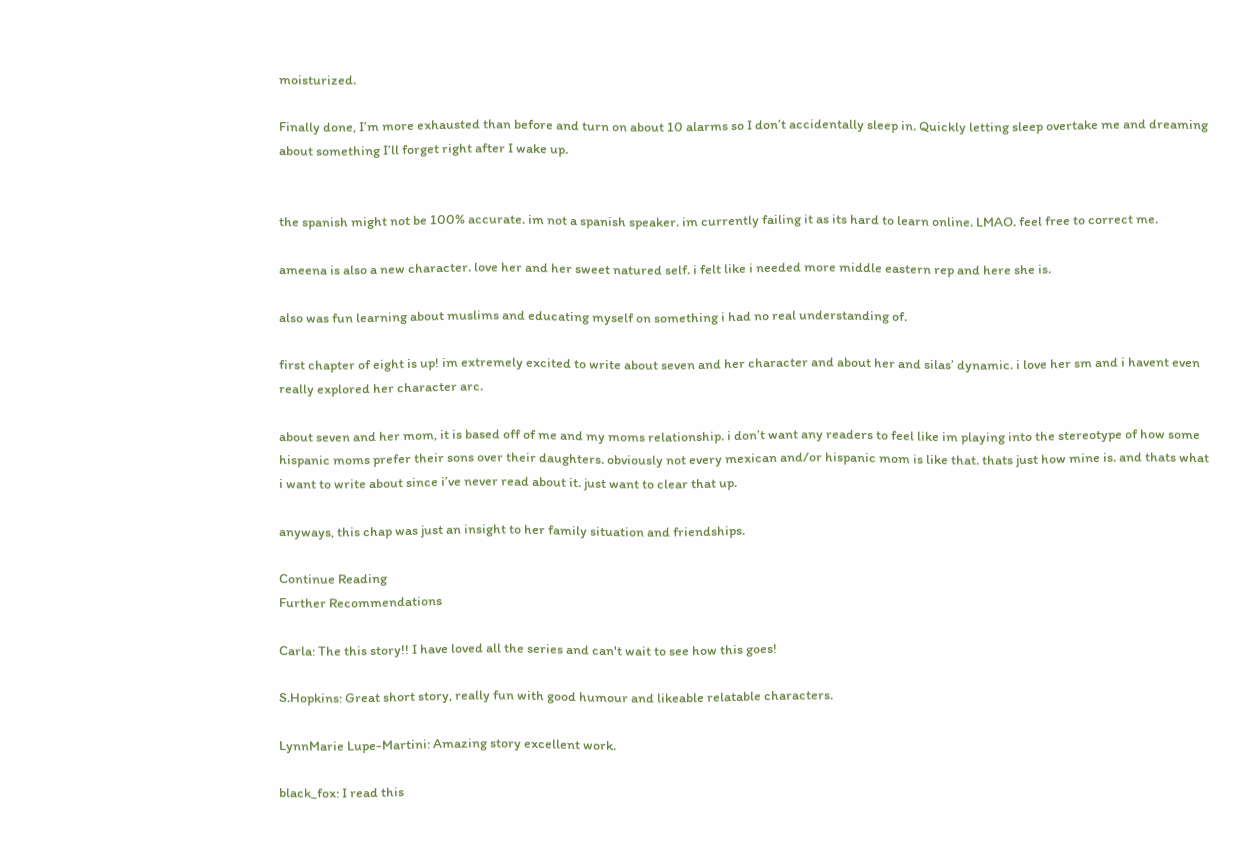moisturized.

Finally done, I’m more exhausted than before and turn on about 10 alarms so I don’t accidentally sleep in. Quickly letting sleep overtake me and dreaming about something I’ll forget right after I wake up.


the spanish might not be 100% accurate. im not a spanish speaker. im currently failing it as its hard to learn online. LMAO. feel free to correct me.

ameena is also a new character. love her and her sweet natured self. i felt like i needed more middle eastern rep and here she is.

also was fun learning about muslims and educating myself on something i had no real understanding of.

first chapter of eight is up! im extremely excited to write about seven and her character and about her and silas’ dynamic. i love her sm and i havent even really explored her character arc.

about seven and her mom, it is based off of me and my moms relationship. i don’t want any readers to feel like im playing into the stereotype of how some hispanic moms prefer their sons over their daughters. obviously not every mexican and/or hispanic mom is like that. thats just how mine is. and thats what i want to write about since i’ve never read about it. just want to clear that up.

anyways, this chap was just an insight to her family situation and friendships.

Continue Reading
Further Recommendations

Carla: The this story!! I have loved all the series and can't wait to see how this goes!

S.Hopkins: Great short story, really fun with good humour and likeable relatable characters.

LynnMarie Lupe-Martini: Amazing story excellent work.

black_fox: I read this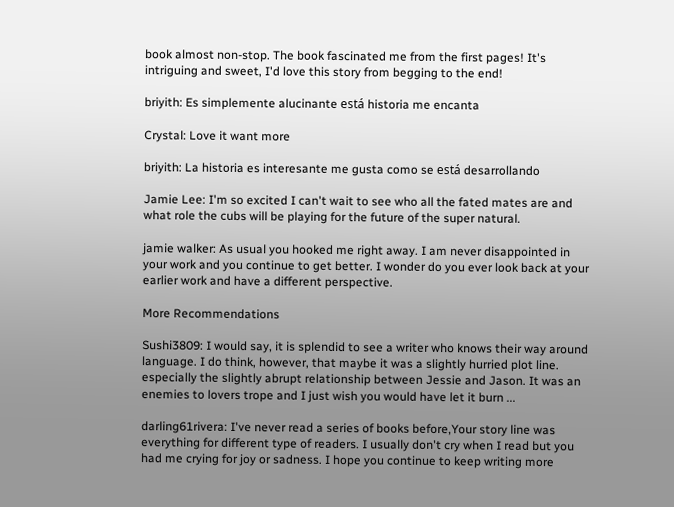book almost non-stop. The book fascinated me from the first pages! It's intriguing and sweet, I'd love this story from begging to the end!

briyith: Es simplemente alucinante está historia me encanta

Crystal: Love it want more

briyith: La historia es interesante me gusta como se está desarrollando

Jamie Lee: I'm so excited I can't wait to see who all the fated mates are and what role the cubs will be playing for the future of the super natural.

jamie walker: As usual you hooked me right away. I am never disappointed in your work and you continue to get better. I wonder do you ever look back at your earlier work and have a different perspective.

More Recommendations

Sushi3809: I would say, it is splendid to see a writer who knows their way around language. I do think, however, that maybe it was a slightly hurried plot line. especially the slightly abrupt relationship between Jessie and Jason. It was an enemies to lovers trope and I just wish you would have let it burn ...

darling61rivera: I've never read a series of books before,Your story line was everything for different type of readers. I usually don't cry when I read but you had me crying for joy or sadness. I hope you continue to keep writing more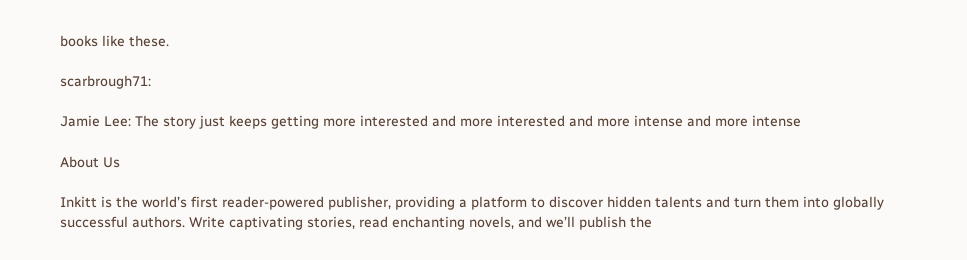books like these.

scarbrough71:

Jamie Lee: The story just keeps getting more interested and more interested and more intense and more intense

About Us

Inkitt is the world’s first reader-powered publisher, providing a platform to discover hidden talents and turn them into globally successful authors. Write captivating stories, read enchanting novels, and we’ll publish the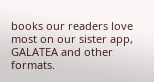books our readers love most on our sister app, GALATEA and other formats.